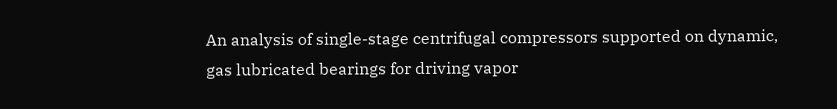An analysis of single-stage centrifugal compressors supported on dynamic, gas lubricated bearings for driving vapor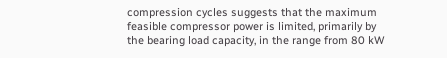compression cycles suggests that the maximum feasible compressor power is limited, primarily by the bearing load capacity, in the range from 80 kW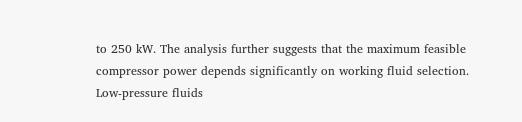to 250 kW. The analysis further suggests that the maximum feasible compressor power depends significantly on working fluid selection. Low-pressure fluids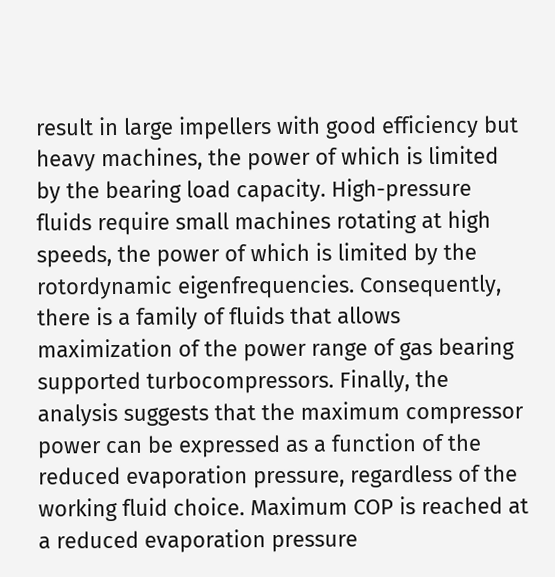result in large impellers with good efficiency but heavy machines, the power of which is limited by the bearing load capacity. High-pressure fluids require small machines rotating at high speeds, the power of which is limited by the rotordynamic eigenfrequencies. Consequently, there is a family of fluids that allows maximization of the power range of gas bearing supported turbocompressors. Finally, the analysis suggests that the maximum compressor power can be expressed as a function of the reduced evaporation pressure, regardless of the working fluid choice. Maximum COP is reached at a reduced evaporation pressure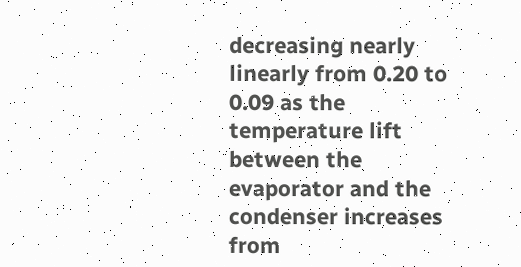decreasing nearly linearly from 0.20 to 0.09 as the temperature lift between the evaporator and the condenser increases from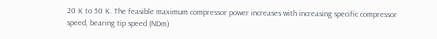20 K to 50 K. The feasible maximum compressor power increases with increasing specific compressor speed, bearing tip speed (NDm)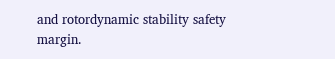and rotordynamic stability safety margin.